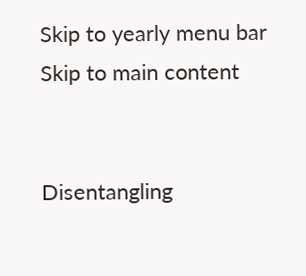Skip to yearly menu bar Skip to main content


Disentangling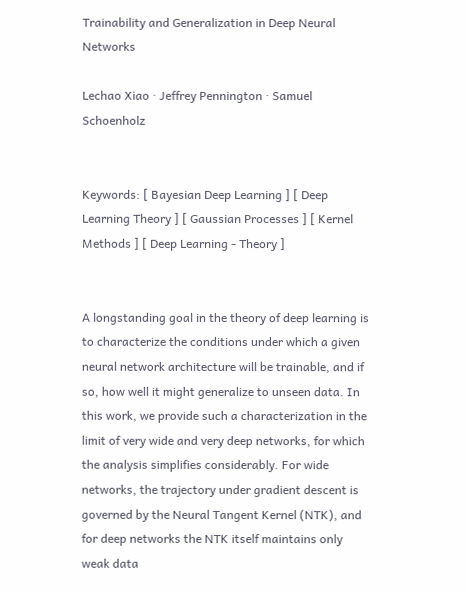Trainability and Generalization in Deep Neural Networks

Lechao Xiao · Jeffrey Pennington · Samuel Schoenholz


Keywords: [ Bayesian Deep Learning ] [ Deep Learning Theory ] [ Gaussian Processes ] [ Kernel Methods ] [ Deep Learning - Theory ]


A longstanding goal in the theory of deep learning is to characterize the conditions under which a given neural network architecture will be trainable, and if so, how well it might generalize to unseen data. In this work, we provide such a characterization in the limit of very wide and very deep networks, for which the analysis simplifies considerably. For wide networks, the trajectory under gradient descent is governed by the Neural Tangent Kernel (NTK), and for deep networks the NTK itself maintains only weak data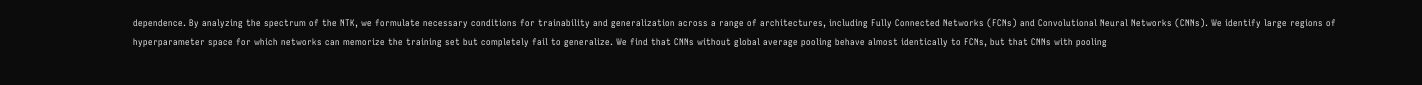dependence. By analyzing the spectrum of the NTK, we formulate necessary conditions for trainability and generalization across a range of architectures, including Fully Connected Networks (FCNs) and Convolutional Neural Networks (CNNs). We identify large regions of hyperparameter space for which networks can memorize the training set but completely fail to generalize. We find that CNNs without global average pooling behave almost identically to FCNs, but that CNNs with pooling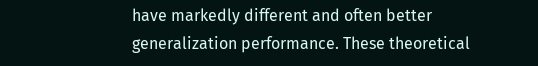have markedly different and often better generalization performance. These theoretical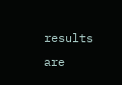results are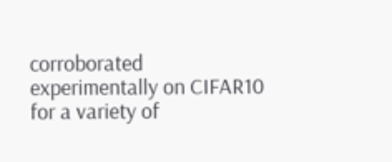corroborated experimentally on CIFAR10 for a variety of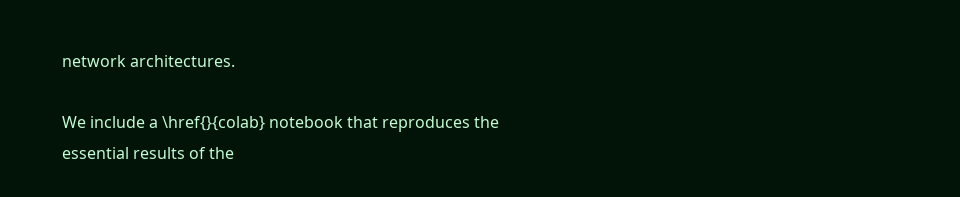network architectures.

We include a \href{}{colab} notebook that reproduces the essential results of the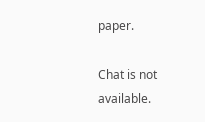paper.

Chat is not available.